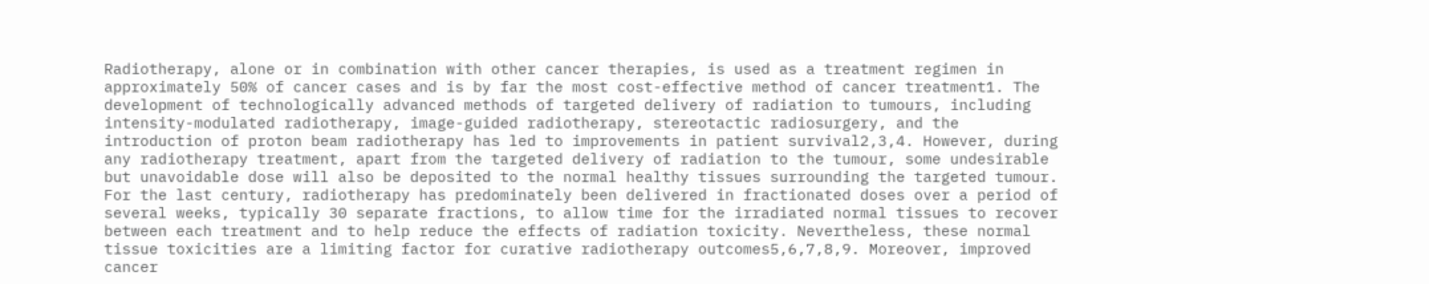Radiotherapy, alone or in combination with other cancer therapies, is used as a treatment regimen in approximately 50% of cancer cases and is by far the most cost-effective method of cancer treatment1. The development of technologically advanced methods of targeted delivery of radiation to tumours, including intensity-modulated radiotherapy, image-guided radiotherapy, stereotactic radiosurgery, and the introduction of proton beam radiotherapy has led to improvements in patient survival2,3,4. However, during any radiotherapy treatment, apart from the targeted delivery of radiation to the tumour, some undesirable but unavoidable dose will also be deposited to the normal healthy tissues surrounding the targeted tumour. For the last century, radiotherapy has predominately been delivered in fractionated doses over a period of several weeks, typically 30 separate fractions, to allow time for the irradiated normal tissues to recover between each treatment and to help reduce the effects of radiation toxicity. Nevertheless, these normal tissue toxicities are a limiting factor for curative radiotherapy outcomes5,6,7,8,9. Moreover, improved cancer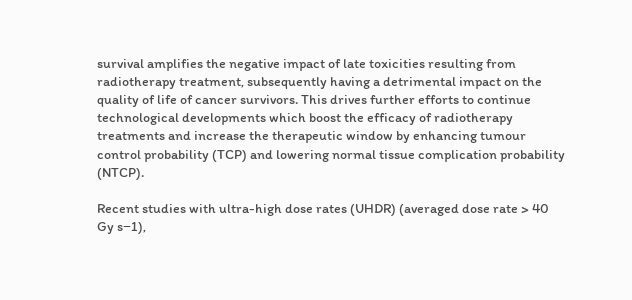survival amplifies the negative impact of late toxicities resulting from radiotherapy treatment, subsequently having a detrimental impact on the quality of life of cancer survivors. This drives further efforts to continue technological developments which boost the efficacy of radiotherapy treatments and increase the therapeutic window by enhancing tumour control probability (TCP) and lowering normal tissue complication probability (NTCP).

Recent studies with ultra-high dose rates (UHDR) (averaged dose rate > 40 Gy s−1),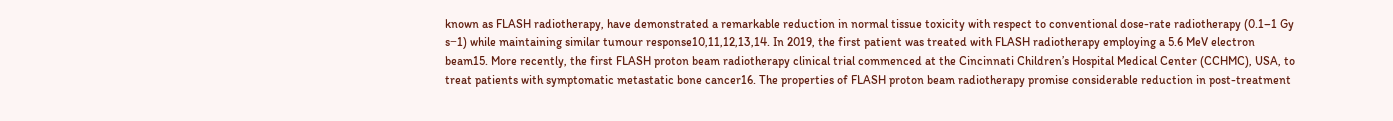known as FLASH radiotherapy, have demonstrated a remarkable reduction in normal tissue toxicity with respect to conventional dose-rate radiotherapy (0.1–1 Gy s−1) while maintaining similar tumour response10,11,12,13,14. In 2019, the first patient was treated with FLASH radiotherapy employing a 5.6 MeV electron beam15. More recently, the first FLASH proton beam radiotherapy clinical trial commenced at the Cincinnati Children’s Hospital Medical Center (CCHMC), USA, to treat patients with symptomatic metastatic bone cancer16. The properties of FLASH proton beam radiotherapy promise considerable reduction in post-treatment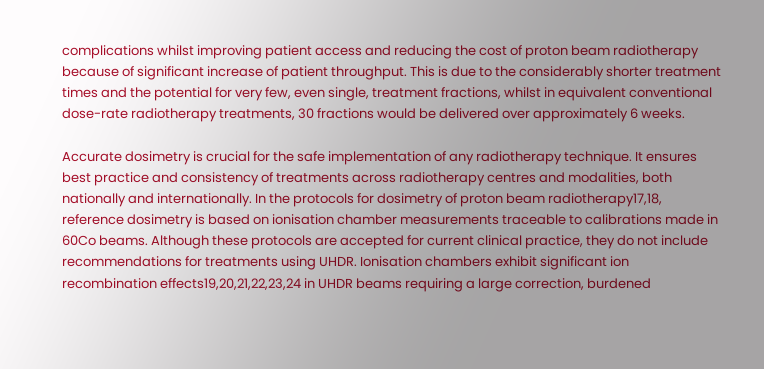complications whilst improving patient access and reducing the cost of proton beam radiotherapy because of significant increase of patient throughput. This is due to the considerably shorter treatment times and the potential for very few, even single, treatment fractions, whilst in equivalent conventional dose-rate radiotherapy treatments, 30 fractions would be delivered over approximately 6 weeks.

Accurate dosimetry is crucial for the safe implementation of any radiotherapy technique. It ensures best practice and consistency of treatments across radiotherapy centres and modalities, both nationally and internationally. In the protocols for dosimetry of proton beam radiotherapy17,18, reference dosimetry is based on ionisation chamber measurements traceable to calibrations made in 60Co beams. Although these protocols are accepted for current clinical practice, they do not include recommendations for treatments using UHDR. Ionisation chambers exhibit significant ion recombination effects19,20,21,22,23,24 in UHDR beams requiring a large correction, burdened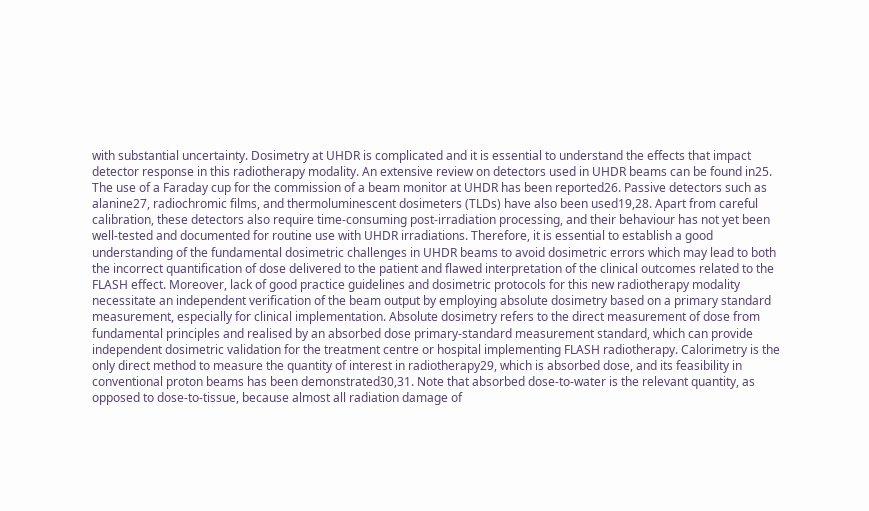with substantial uncertainty. Dosimetry at UHDR is complicated and it is essential to understand the effects that impact detector response in this radiotherapy modality. An extensive review on detectors used in UHDR beams can be found in25. The use of a Faraday cup for the commission of a beam monitor at UHDR has been reported26. Passive detectors such as alanine27, radiochromic films, and thermoluminescent dosimeters (TLDs) have also been used19,28. Apart from careful calibration, these detectors also require time-consuming post-irradiation processing, and their behaviour has not yet been well-tested and documented for routine use with UHDR irradiations. Therefore, it is essential to establish a good understanding of the fundamental dosimetric challenges in UHDR beams to avoid dosimetric errors which may lead to both the incorrect quantification of dose delivered to the patient and flawed interpretation of the clinical outcomes related to the FLASH effect. Moreover, lack of good practice guidelines and dosimetric protocols for this new radiotherapy modality necessitate an independent verification of the beam output by employing absolute dosimetry based on a primary standard measurement, especially for clinical implementation. Absolute dosimetry refers to the direct measurement of dose from fundamental principles and realised by an absorbed dose primary-standard measurement standard, which can provide independent dosimetric validation for the treatment centre or hospital implementing FLASH radiotherapy. Calorimetry is the only direct method to measure the quantity of interest in radiotherapy29, which is absorbed dose, and its feasibility in conventional proton beams has been demonstrated30,31. Note that absorbed dose-to-water is the relevant quantity, as opposed to dose-to-tissue, because almost all radiation damage of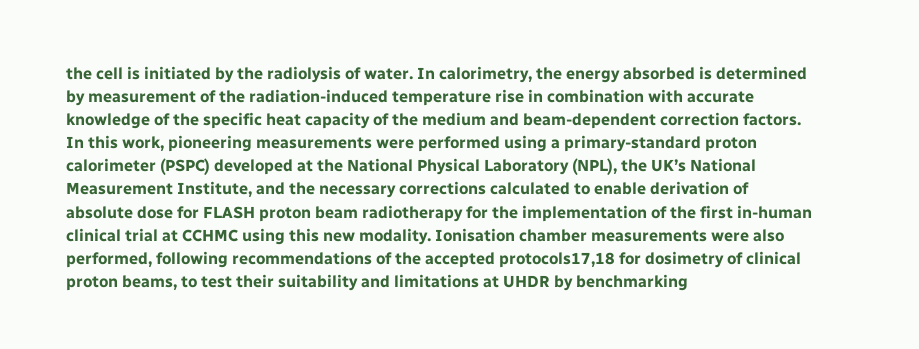the cell is initiated by the radiolysis of water. In calorimetry, the energy absorbed is determined by measurement of the radiation-induced temperature rise in combination with accurate knowledge of the specific heat capacity of the medium and beam-dependent correction factors. In this work, pioneering measurements were performed using a primary-standard proton calorimeter (PSPC) developed at the National Physical Laboratory (NPL), the UK’s National Measurement Institute, and the necessary corrections calculated to enable derivation of absolute dose for FLASH proton beam radiotherapy for the implementation of the first in-human clinical trial at CCHMC using this new modality. Ionisation chamber measurements were also performed, following recommendations of the accepted protocols17,18 for dosimetry of clinical proton beams, to test their suitability and limitations at UHDR by benchmarking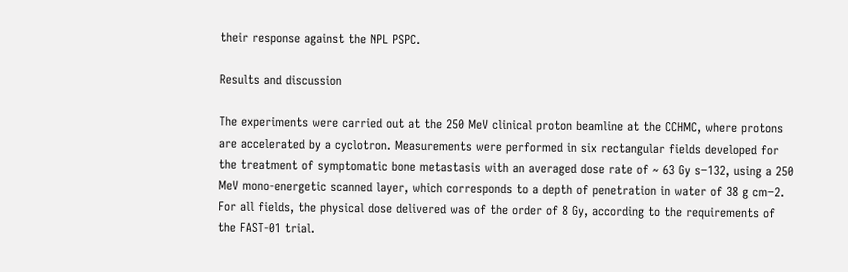their response against the NPL PSPC.

Results and discussion

The experiments were carried out at the 250 MeV clinical proton beamline at the CCHMC, where protons are accelerated by a cyclotron. Measurements were performed in six rectangular fields developed for the treatment of symptomatic bone metastasis with an averaged dose rate of ~ 63 Gy s−132, using a 250 MeV mono-energetic scanned layer, which corresponds to a depth of penetration in water of 38 g cm−2. For all fields, the physical dose delivered was of the order of 8 Gy, according to the requirements of the FAST-01 trial.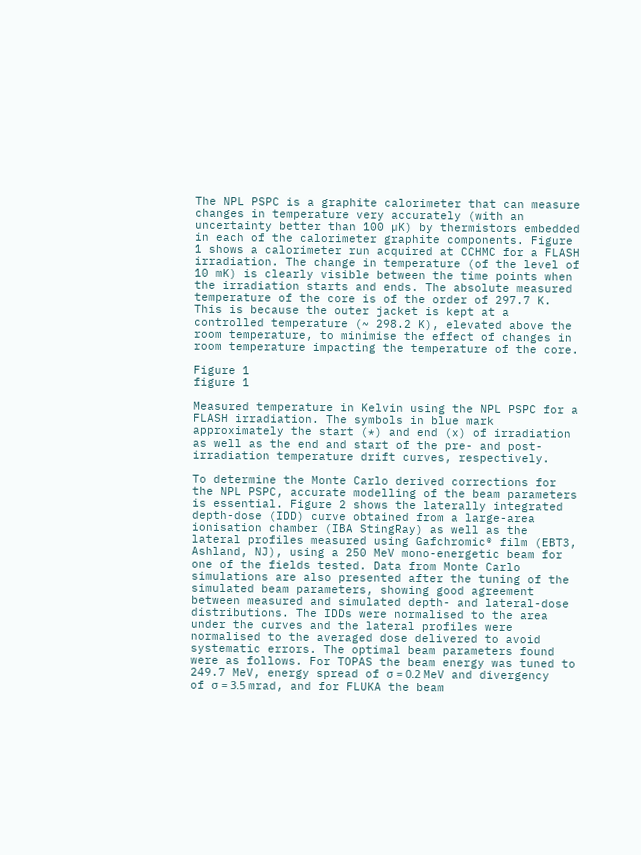The NPL PSPC is a graphite calorimeter that can measure changes in temperature very accurately (with an uncertainty better than 100 µK) by thermistors embedded in each of the calorimeter graphite components. Figure 1 shows a calorimeter run acquired at CCHMC for a FLASH irradiation. The change in temperature (of the level of 10 mK) is clearly visible between the time points when the irradiation starts and ends. The absolute measured temperature of the core is of the order of 297.7 K. This is because the outer jacket is kept at a controlled temperature (~ 298.2 K), elevated above the room temperature, to minimise the effect of changes in room temperature impacting the temperature of the core.

Figure 1
figure 1

Measured temperature in Kelvin using the NPL PSPC for a FLASH irradiation. The symbols in blue mark approximately the start (*) and end (x) of irradiation as well as the end and start of the pre- and post- irradiation temperature drift curves, respectively.

To determine the Monte Carlo derived corrections for the NPL PSPC, accurate modelling of the beam parameters is essential. Figure 2 shows the laterally integrated depth-dose (IDD) curve obtained from a large-area ionisation chamber (IBA StingRay) as well as the lateral profiles measured using Gafchromic® film (EBT3, Ashland, NJ), using a 250 MeV mono-energetic beam for one of the fields tested. Data from Monte Carlo simulations are also presented after the tuning of the simulated beam parameters, showing good agreement between measured and simulated depth- and lateral-dose distributions. The IDDs were normalised to the area under the curves and the lateral profiles were normalised to the averaged dose delivered to avoid systematic errors. The optimal beam parameters found were as follows. For TOPAS the beam energy was tuned to 249.7 MeV, energy spread of σ = 0.2 MeV and divergency of σ = 3.5 mrad, and for FLUKA the beam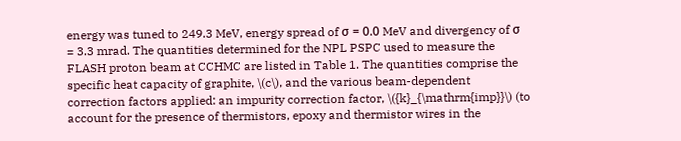energy was tuned to 249.3 MeV, energy spread of σ = 0.0 MeV and divergency of σ = 3.3 mrad. The quantities determined for the NPL PSPC used to measure the FLASH proton beam at CCHMC are listed in Table 1. The quantities comprise the specific heat capacity of graphite, \(c\), and the various beam-dependent correction factors applied: an impurity correction factor, \({k}_{\mathrm{imp}}\) (to account for the presence of thermistors, epoxy and thermistor wires in the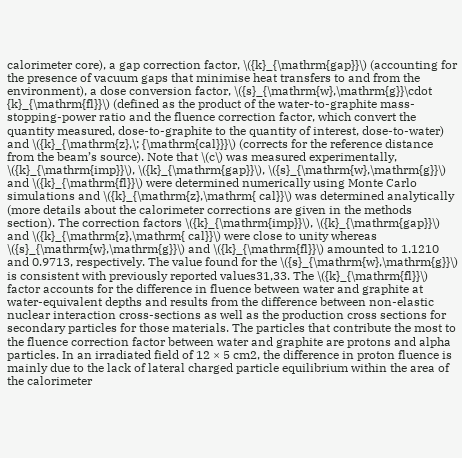calorimeter core), a gap correction factor, \({k}_{\mathrm{gap}}\) (accounting for the presence of vacuum gaps that minimise heat transfers to and from the environment), a dose conversion factor, \({s}_{\mathrm{w},\mathrm{g}}\cdot {k}_{\mathrm{fl}}\) (defined as the product of the water-to-graphite mass-stopping-power ratio and the fluence correction factor, which convert the quantity measured, dose-to-graphite to the quantity of interest, dose-to-water) and \({k}_{\mathrm{z},\; {\mathrm{cal}}}\) (corrects for the reference distance from the beam’s source). Note that \(c\) was measured experimentally, \({k}_{\mathrm{imp}}\), \({k}_{\mathrm{gap}}\), \({s}_{\mathrm{w},\mathrm{g}}\) and \({k}_{\mathrm{fl}}\) were determined numerically using Monte Carlo simulations and \({k}_{\mathrm{z},\mathrm{ cal}}\) was determined analytically (more details about the calorimeter corrections are given in the methods section). The correction factors \({k}_{\mathrm{imp}}\), \({k}_{\mathrm{gap}}\) and \({k}_{\mathrm{z},\mathrm{ cal}}\) were close to unity whereas \({s}_{\mathrm{w},\mathrm{g}}\) and \({k}_{\mathrm{fl}}\) amounted to 1.1210 and 0.9713, respectively. The value found for the \({s}_{\mathrm{w},\mathrm{g}}\) is consistent with previously reported values31,33. The \({k}_{\mathrm{fl}}\) factor accounts for the difference in fluence between water and graphite at water-equivalent depths and results from the difference between non-elastic nuclear interaction cross-sections as well as the production cross sections for secondary particles for those materials. The particles that contribute the most to the fluence correction factor between water and graphite are protons and alpha particles. In an irradiated field of 12 × 5 cm2, the difference in proton fluence is mainly due to the lack of lateral charged particle equilibrium within the area of the calorimeter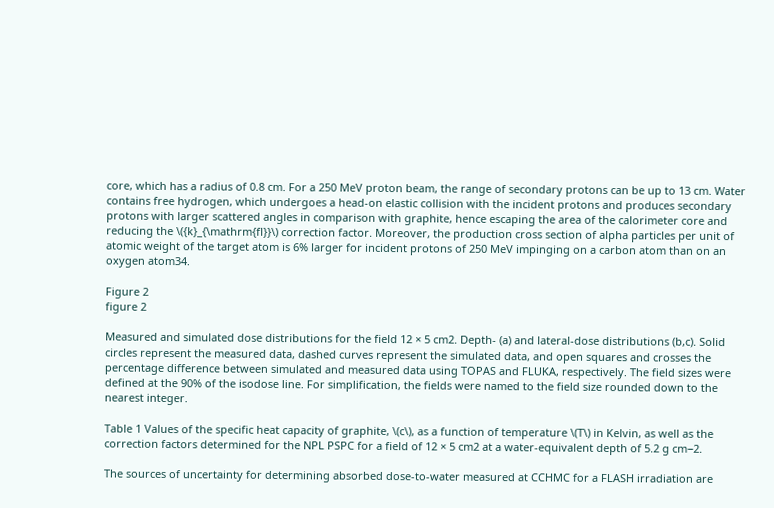core, which has a radius of 0.8 cm. For a 250 MeV proton beam, the range of secondary protons can be up to 13 cm. Water contains free hydrogen, which undergoes a head-on elastic collision with the incident protons and produces secondary protons with larger scattered angles in comparison with graphite, hence escaping the area of the calorimeter core and reducing the \({k}_{\mathrm{fl}}\) correction factor. Moreover, the production cross section of alpha particles per unit of atomic weight of the target atom is 6% larger for incident protons of 250 MeV impinging on a carbon atom than on an oxygen atom34.

Figure 2
figure 2

Measured and simulated dose distributions for the field 12 × 5 cm2. Depth- (a) and lateral-dose distributions (b,c). Solid circles represent the measured data, dashed curves represent the simulated data, and open squares and crosses the percentage difference between simulated and measured data using TOPAS and FLUKA, respectively. The field sizes were defined at the 90% of the isodose line. For simplification, the fields were named to the field size rounded down to the nearest integer.

Table 1 Values of the specific heat capacity of graphite, \(c\), as a function of temperature \(T\) in Kelvin, as well as the correction factors determined for the NPL PSPC for a field of 12 × 5 cm2 at a water-equivalent depth of 5.2 g cm−2.

The sources of uncertainty for determining absorbed dose-to-water measured at CCHMC for a FLASH irradiation are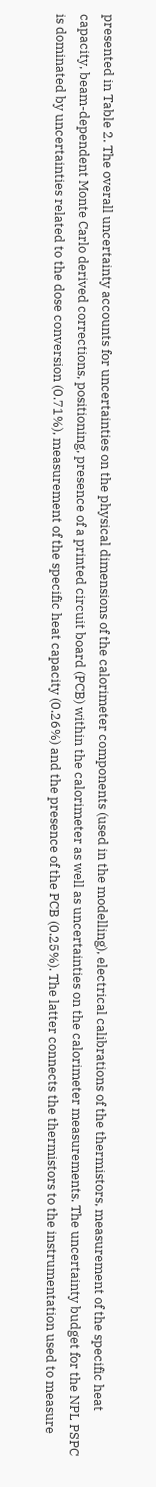presented in Table 2. The overall uncertainty accounts for uncertainties on the physical dimensions of the calorimeter components (used in the modelling), electrical calibrations of the thermistors, measurement of the specific heat capacity, beam-dependent Monte Carlo derived corrections, positioning, presence of a printed circuit board (PCB) within the calorimeter as well as uncertainties on the calorimeter measurements. The uncertainty budget for the NPL PSPC is dominated by uncertainties related to the dose conversion (0.71%), measurement of the specific heat capacity (0.26%) and the presence of the PCB (0.25%). The latter connects the thermistors to the instrumentation used to measure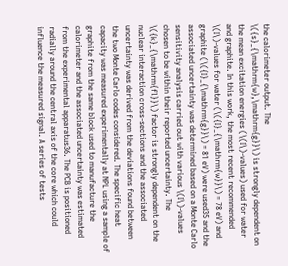the calorimeter output. The \({s}_{\mathrm{w},\mathrm{g}}\) is strongly dependent on the mean excitation energies (\(I\)-values) used for water and graphite. In this work, the most recent recommended \(I\)-values for water (\({I}_{\mathrm{w}}\) = 78 eV) and graphite (\({I}_{\mathrm{g}}\) = 81 eV) were used35 and the associated uncertainty was determined based on a Monte Carlo sensitivity analysis carried out with various \(I\)-values chosen to be within their reported uncertainty. The \({k}_{\mathrm{fl}}\) factor is strongly dependent on the nuclear interaction cross-sections and the associated uncertainty was derived from the deviations found between the two Monte Carlo codes considered. The specific heat capacity was measured experimentally at NPL using a sample of graphite from the same block used to manufacture the calorimeter and the associated uncertainty was estimated from the experimental apparatus36. The PCB is positioned radially around the central axis of the core which could influence the measured signal. A series of tests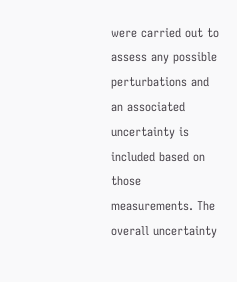were carried out to assess any possible perturbations and an associated uncertainty is included based on those measurements. The overall uncertainty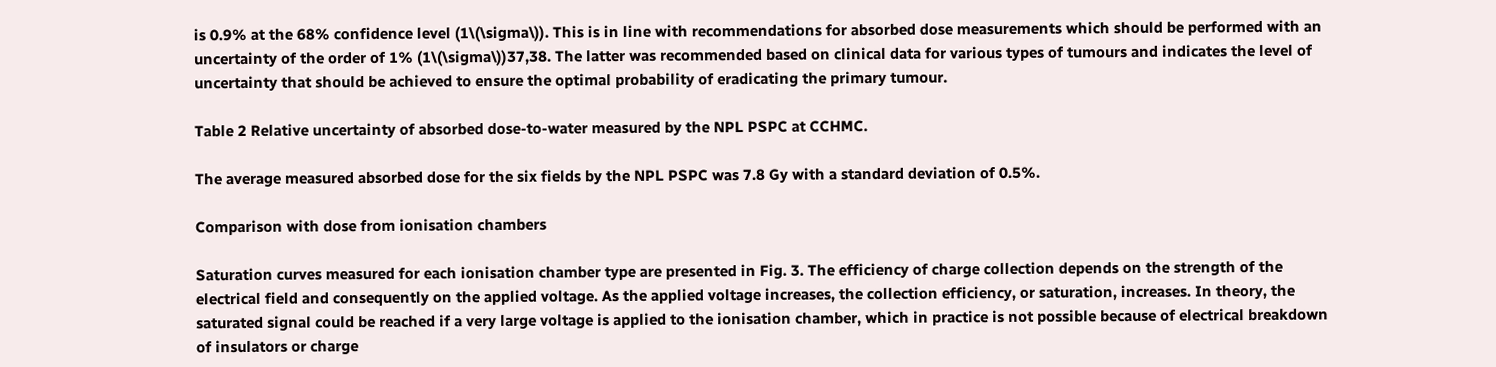is 0.9% at the 68% confidence level (1\(\sigma\)). This is in line with recommendations for absorbed dose measurements which should be performed with an uncertainty of the order of 1% (1\(\sigma\))37,38. The latter was recommended based on clinical data for various types of tumours and indicates the level of uncertainty that should be achieved to ensure the optimal probability of eradicating the primary tumour.

Table 2 Relative uncertainty of absorbed dose-to-water measured by the NPL PSPC at CCHMC.

The average measured absorbed dose for the six fields by the NPL PSPC was 7.8 Gy with a standard deviation of 0.5%.

Comparison with dose from ionisation chambers

Saturation curves measured for each ionisation chamber type are presented in Fig. 3. The efficiency of charge collection depends on the strength of the electrical field and consequently on the applied voltage. As the applied voltage increases, the collection efficiency, or saturation, increases. In theory, the saturated signal could be reached if a very large voltage is applied to the ionisation chamber, which in practice is not possible because of electrical breakdown of insulators or charge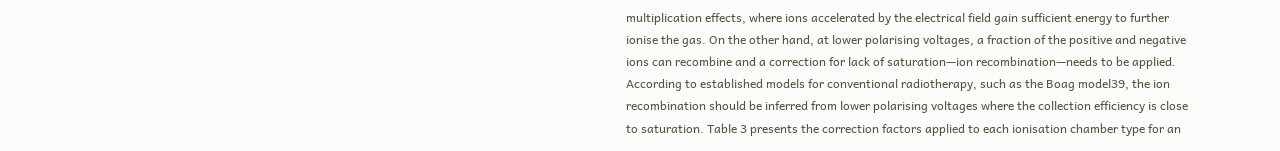multiplication effects, where ions accelerated by the electrical field gain sufficient energy to further ionise the gas. On the other hand, at lower polarising voltages, a fraction of the positive and negative ions can recombine and a correction for lack of saturation—ion recombination—needs to be applied. According to established models for conventional radiotherapy, such as the Boag model39, the ion recombination should be inferred from lower polarising voltages where the collection efficiency is close to saturation. Table 3 presents the correction factors applied to each ionisation chamber type for an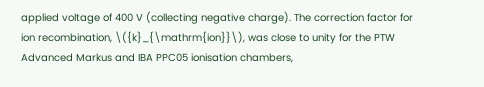applied voltage of 400 V (collecting negative charge). The correction factor for ion recombination, \({k}_{\mathrm{ion}}\), was close to unity for the PTW Advanced Markus and IBA PPC05 ionisation chambers,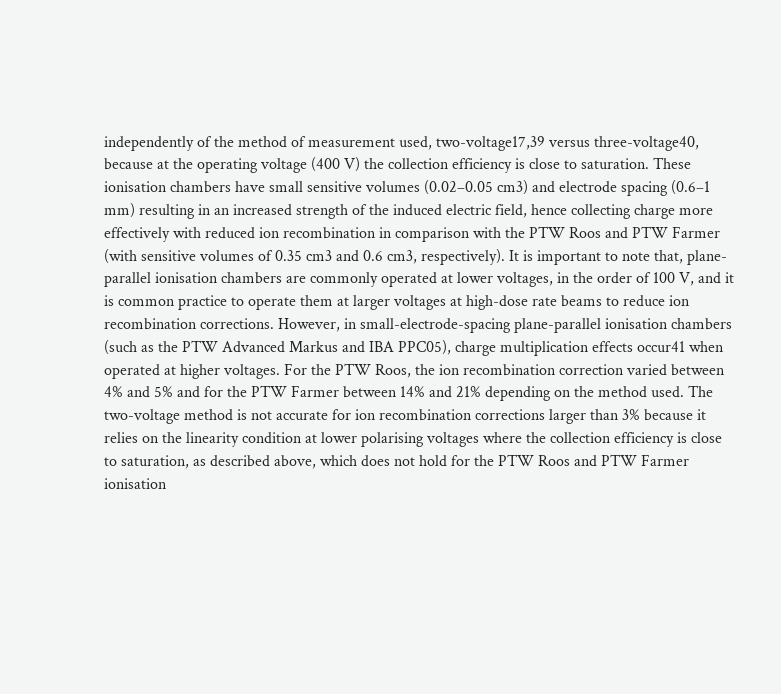independently of the method of measurement used, two-voltage17,39 versus three-voltage40, because at the operating voltage (400 V) the collection efficiency is close to saturation. These ionisation chambers have small sensitive volumes (0.02–0.05 cm3) and electrode spacing (0.6–1 mm) resulting in an increased strength of the induced electric field, hence collecting charge more effectively with reduced ion recombination in comparison with the PTW Roos and PTW Farmer (with sensitive volumes of 0.35 cm3 and 0.6 cm3, respectively). It is important to note that, plane-parallel ionisation chambers are commonly operated at lower voltages, in the order of 100 V, and it is common practice to operate them at larger voltages at high-dose rate beams to reduce ion recombination corrections. However, in small-electrode-spacing plane-parallel ionisation chambers (such as the PTW Advanced Markus and IBA PPC05), charge multiplication effects occur41 when operated at higher voltages. For the PTW Roos, the ion recombination correction varied between 4% and 5% and for the PTW Farmer between 14% and 21% depending on the method used. The two-voltage method is not accurate for ion recombination corrections larger than 3% because it relies on the linearity condition at lower polarising voltages where the collection efficiency is close to saturation, as described above, which does not hold for the PTW Roos and PTW Farmer ionisation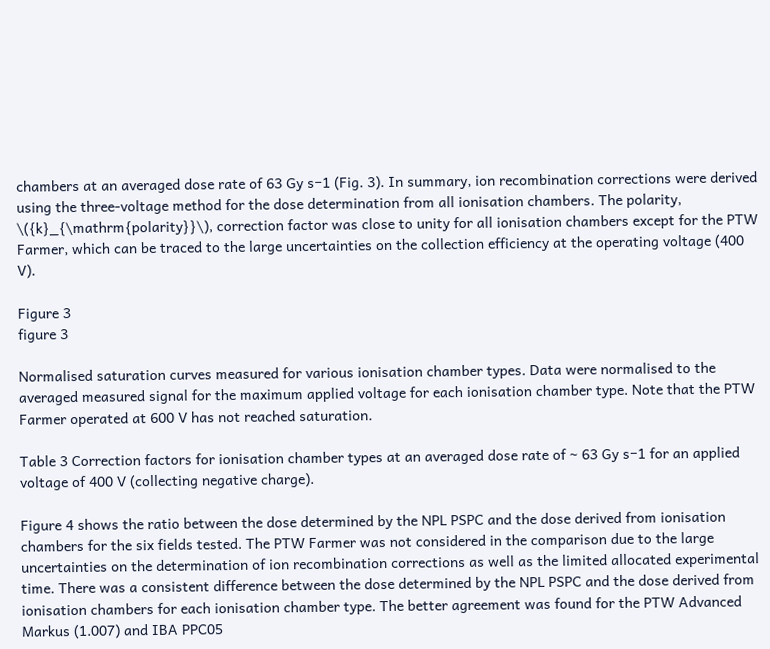chambers at an averaged dose rate of 63 Gy s−1 (Fig. 3). In summary, ion recombination corrections were derived using the three-voltage method for the dose determination from all ionisation chambers. The polarity, \({k}_{\mathrm{polarity}}\), correction factor was close to unity for all ionisation chambers except for the PTW Farmer, which can be traced to the large uncertainties on the collection efficiency at the operating voltage (400 V).

Figure 3
figure 3

Normalised saturation curves measured for various ionisation chamber types. Data were normalised to the averaged measured signal for the maximum applied voltage for each ionisation chamber type. Note that the PTW Farmer operated at 600 V has not reached saturation.

Table 3 Correction factors for ionisation chamber types at an averaged dose rate of ~ 63 Gy s−1 for an applied voltage of 400 V (collecting negative charge).

Figure 4 shows the ratio between the dose determined by the NPL PSPC and the dose derived from ionisation chambers for the six fields tested. The PTW Farmer was not considered in the comparison due to the large uncertainties on the determination of ion recombination corrections as well as the limited allocated experimental time. There was a consistent difference between the dose determined by the NPL PSPC and the dose derived from ionisation chambers for each ionisation chamber type. The better agreement was found for the PTW Advanced Markus (1.007) and IBA PPC05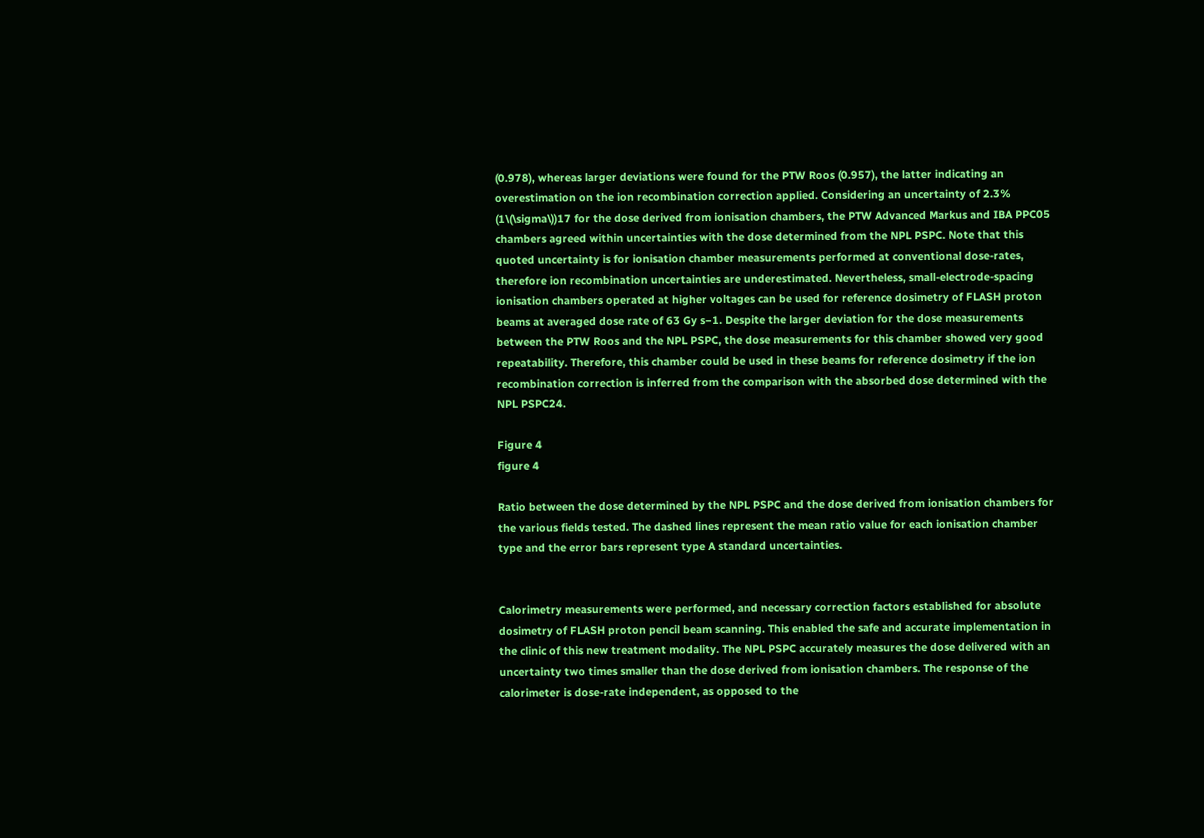(0.978), whereas larger deviations were found for the PTW Roos (0.957), the latter indicating an overestimation on the ion recombination correction applied. Considering an uncertainty of 2.3% (1\(\sigma\))17 for the dose derived from ionisation chambers, the PTW Advanced Markus and IBA PPC05 chambers agreed within uncertainties with the dose determined from the NPL PSPC. Note that this quoted uncertainty is for ionisation chamber measurements performed at conventional dose-rates, therefore ion recombination uncertainties are underestimated. Nevertheless, small-electrode-spacing ionisation chambers operated at higher voltages can be used for reference dosimetry of FLASH proton beams at averaged dose rate of 63 Gy s−1. Despite the larger deviation for the dose measurements between the PTW Roos and the NPL PSPC, the dose measurements for this chamber showed very good repeatability. Therefore, this chamber could be used in these beams for reference dosimetry if the ion recombination correction is inferred from the comparison with the absorbed dose determined with the NPL PSPC24.

Figure 4
figure 4

Ratio between the dose determined by the NPL PSPC and the dose derived from ionisation chambers for the various fields tested. The dashed lines represent the mean ratio value for each ionisation chamber type and the error bars represent type A standard uncertainties.


Calorimetry measurements were performed, and necessary correction factors established for absolute dosimetry of FLASH proton pencil beam scanning. This enabled the safe and accurate implementation in the clinic of this new treatment modality. The NPL PSPC accurately measures the dose delivered with an uncertainty two times smaller than the dose derived from ionisation chambers. The response of the calorimeter is dose-rate independent, as opposed to the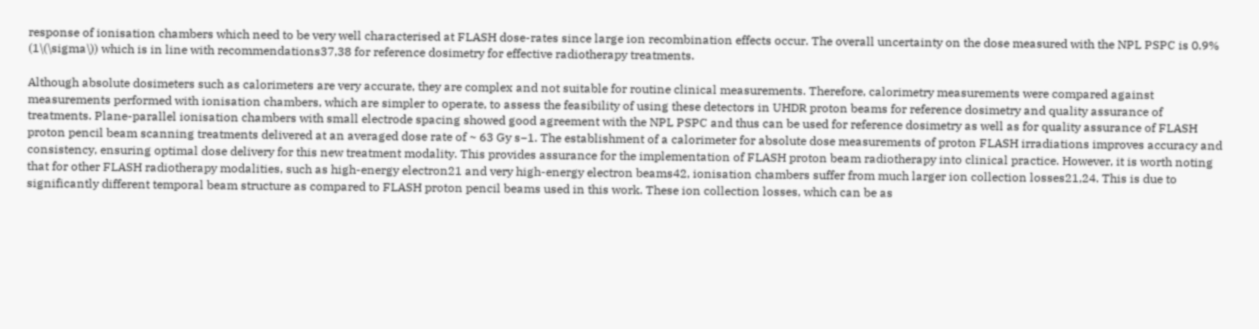response of ionisation chambers which need to be very well characterised at FLASH dose-rates since large ion recombination effects occur. The overall uncertainty on the dose measured with the NPL PSPC is 0.9% (1\(\sigma\)) which is in line with recommendations37,38 for reference dosimetry for effective radiotherapy treatments.

Although absolute dosimeters such as calorimeters are very accurate, they are complex and not suitable for routine clinical measurements. Therefore, calorimetry measurements were compared against measurements performed with ionisation chambers, which are simpler to operate, to assess the feasibility of using these detectors in UHDR proton beams for reference dosimetry and quality assurance of treatments. Plane-parallel ionisation chambers with small electrode spacing showed good agreement with the NPL PSPC and thus can be used for reference dosimetry as well as for quality assurance of FLASH proton pencil beam scanning treatments delivered at an averaged dose rate of ~ 63 Gy s−1. The establishment of a calorimeter for absolute dose measurements of proton FLASH irradiations improves accuracy and consistency, ensuring optimal dose delivery for this new treatment modality. This provides assurance for the implementation of FLASH proton beam radiotherapy into clinical practice. However, it is worth noting that for other FLASH radiotherapy modalities, such as high-energy electron21 and very high-energy electron beams42, ionisation chambers suffer from much larger ion collection losses21,24. This is due to significantly different temporal beam structure as compared to FLASH proton pencil beams used in this work. These ion collection losses, which can be as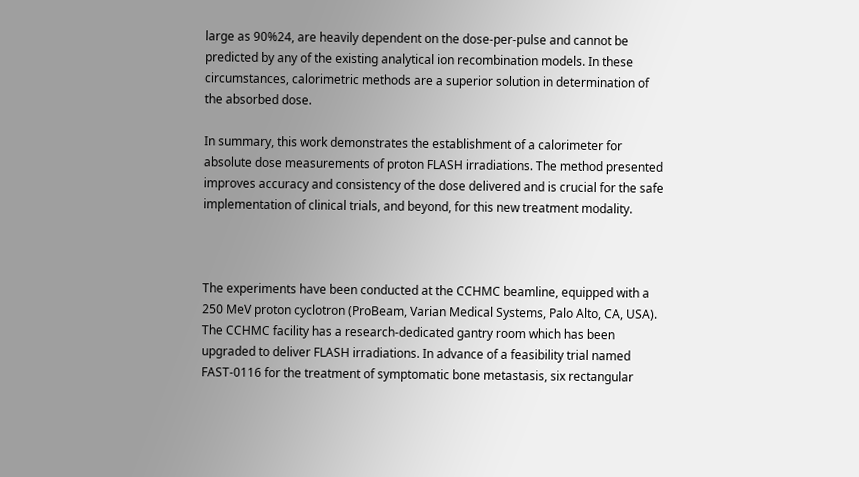large as 90%24, are heavily dependent on the dose-per-pulse and cannot be predicted by any of the existing analytical ion recombination models. In these circumstances, calorimetric methods are a superior solution in determination of the absorbed dose.

In summary, this work demonstrates the establishment of a calorimeter for absolute dose measurements of proton FLASH irradiations. The method presented improves accuracy and consistency of the dose delivered and is crucial for the safe implementation of clinical trials, and beyond, for this new treatment modality.



The experiments have been conducted at the CCHMC beamline, equipped with a 250 MeV proton cyclotron (ProBeam, Varian Medical Systems, Palo Alto, CA, USA). The CCHMC facility has a research-dedicated gantry room which has been upgraded to deliver FLASH irradiations. In advance of a feasibility trial named FAST-0116 for the treatment of symptomatic bone metastasis, six rectangular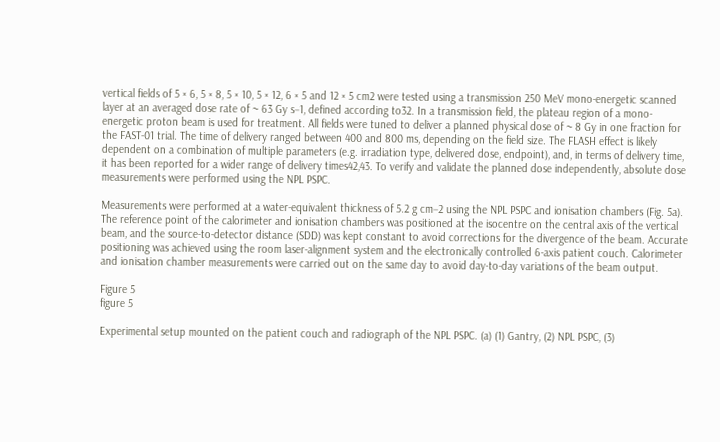vertical fields of 5 × 6, 5 × 8, 5 × 10, 5 × 12, 6 × 5 and 12 × 5 cm2 were tested using a transmission 250 MeV mono-energetic scanned layer at an averaged dose rate of ~ 63 Gy s−1, defined according to32. In a transmission field, the plateau region of a mono-energetic proton beam is used for treatment. All fields were tuned to deliver a planned physical dose of ~ 8 Gy in one fraction for the FAST-01 trial. The time of delivery ranged between 400 and 800 ms, depending on the field size. The FLASH effect is likely dependent on a combination of multiple parameters (e.g. irradiation type, delivered dose, endpoint), and, in terms of delivery time, it has been reported for a wider range of delivery times42,43. To verify and validate the planned dose independently, absolute dose measurements were performed using the NPL PSPC.

Measurements were performed at a water-equivalent thickness of 5.2 g cm−2 using the NPL PSPC and ionisation chambers (Fig. 5a). The reference point of the calorimeter and ionisation chambers was positioned at the isocentre on the central axis of the vertical beam, and the source-to-detector distance (SDD) was kept constant to avoid corrections for the divergence of the beam. Accurate positioning was achieved using the room laser-alignment system and the electronically controlled 6-axis patient couch. Calorimeter and ionisation chamber measurements were carried out on the same day to avoid day-to-day variations of the beam output.

Figure 5
figure 5

Experimental setup mounted on the patient couch and radiograph of the NPL PSPC. (a) (1) Gantry, (2) NPL PSPC, (3)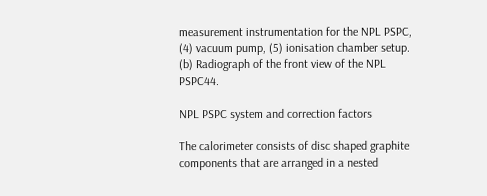measurement instrumentation for the NPL PSPC, (4) vacuum pump, (5) ionisation chamber setup. (b) Radiograph of the front view of the NPL PSPC44.

NPL PSPC system and correction factors

The calorimeter consists of disc shaped graphite components that are arranged in a nested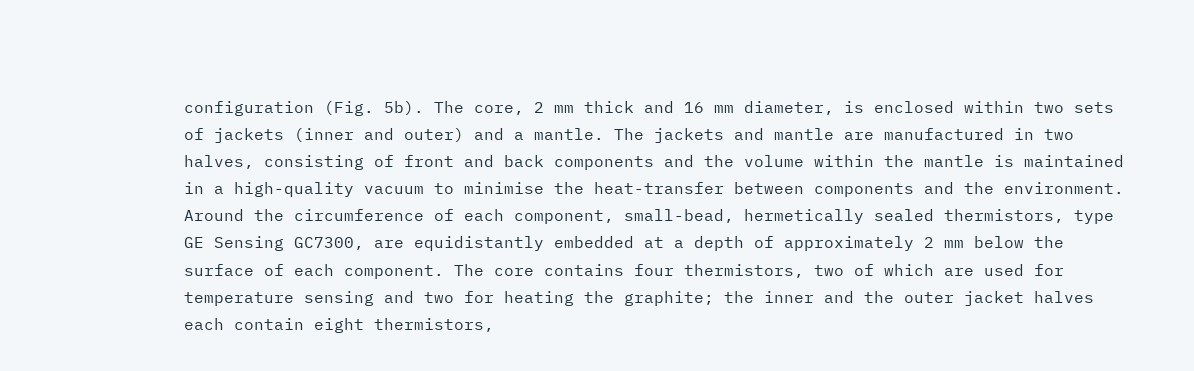configuration (Fig. 5b). The core, 2 mm thick and 16 mm diameter, is enclosed within two sets of jackets (inner and outer) and a mantle. The jackets and mantle are manufactured in two halves, consisting of front and back components and the volume within the mantle is maintained in a high-quality vacuum to minimise the heat-transfer between components and the environment. Around the circumference of each component, small-bead, hermetically sealed thermistors, type GE Sensing GC7300, are equidistantly embedded at a depth of approximately 2 mm below the surface of each component. The core contains four thermistors, two of which are used for temperature sensing and two for heating the graphite; the inner and the outer jacket halves each contain eight thermistors,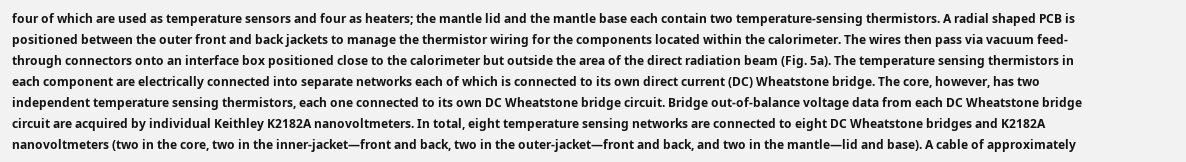four of which are used as temperature sensors and four as heaters; the mantle lid and the mantle base each contain two temperature-sensing thermistors. A radial shaped PCB is positioned between the outer front and back jackets to manage the thermistor wiring for the components located within the calorimeter. The wires then pass via vacuum feed-through connectors onto an interface box positioned close to the calorimeter but outside the area of the direct radiation beam (Fig. 5a). The temperature sensing thermistors in each component are electrically connected into separate networks each of which is connected to its own direct current (DC) Wheatstone bridge. The core, however, has two independent temperature sensing thermistors, each one connected to its own DC Wheatstone bridge circuit. Bridge out-of-balance voltage data from each DC Wheatstone bridge circuit are acquired by individual Keithley K2182A nanovoltmeters. In total, eight temperature sensing networks are connected to eight DC Wheatstone bridges and K2182A nanovoltmeters (two in the core, two in the inner-jacket—front and back, two in the outer-jacket—front and back, and two in the mantle—lid and base). A cable of approximately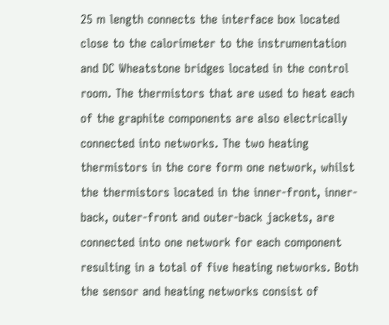25 m length connects the interface box located close to the calorimeter to the instrumentation and DC Wheatstone bridges located in the control room. The thermistors that are used to heat each of the graphite components are also electrically connected into networks. The two heating thermistors in the core form one network, whilst the thermistors located in the inner-front, inner-back, outer-front and outer-back jackets, are connected into one network for each component resulting in a total of five heating networks. Both the sensor and heating networks consist of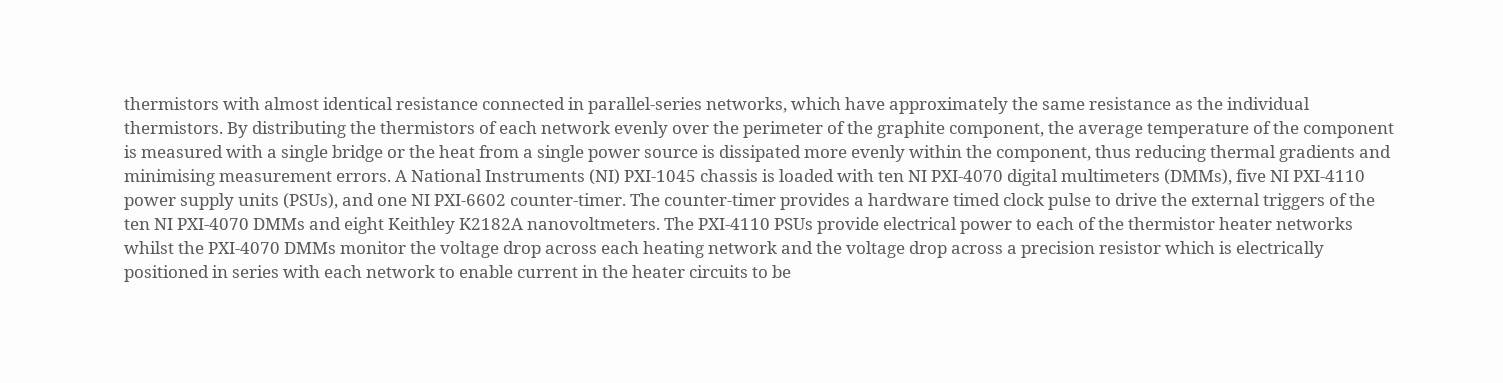thermistors with almost identical resistance connected in parallel-series networks, which have approximately the same resistance as the individual thermistors. By distributing the thermistors of each network evenly over the perimeter of the graphite component, the average temperature of the component is measured with a single bridge or the heat from a single power source is dissipated more evenly within the component, thus reducing thermal gradients and minimising measurement errors. A National Instruments (NI) PXI-1045 chassis is loaded with ten NI PXI-4070 digital multimeters (DMMs), five NI PXI-4110 power supply units (PSUs), and one NI PXI-6602 counter-timer. The counter-timer provides a hardware timed clock pulse to drive the external triggers of the ten NI PXI-4070 DMMs and eight Keithley K2182A nanovoltmeters. The PXI-4110 PSUs provide electrical power to each of the thermistor heater networks whilst the PXI-4070 DMMs monitor the voltage drop across each heating network and the voltage drop across a precision resistor which is electrically positioned in series with each network to enable current in the heater circuits to be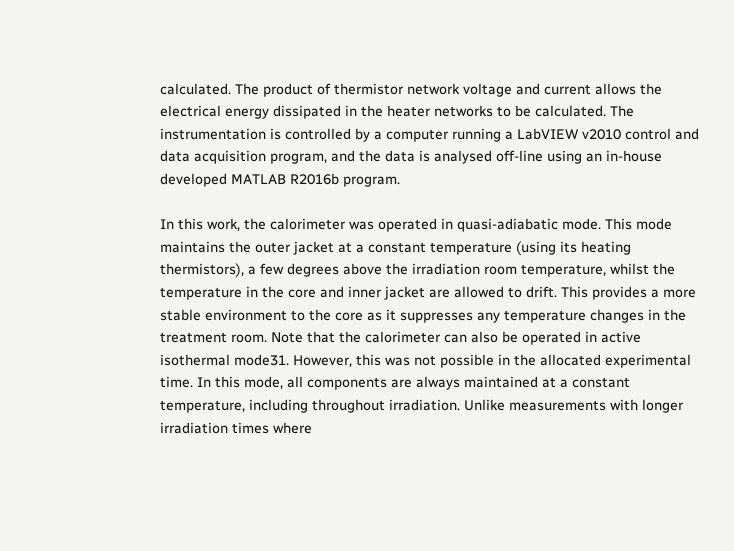calculated. The product of thermistor network voltage and current allows the electrical energy dissipated in the heater networks to be calculated. The instrumentation is controlled by a computer running a LabVIEW v2010 control and data acquisition program, and the data is analysed off-line using an in-house developed MATLAB R2016b program.

In this work, the calorimeter was operated in quasi-adiabatic mode. This mode maintains the outer jacket at a constant temperature (using its heating thermistors), a few degrees above the irradiation room temperature, whilst the temperature in the core and inner jacket are allowed to drift. This provides a more stable environment to the core as it suppresses any temperature changes in the treatment room. Note that the calorimeter can also be operated in active isothermal mode31. However, this was not possible in the allocated experimental time. In this mode, all components are always maintained at a constant temperature, including throughout irradiation. Unlike measurements with longer irradiation times where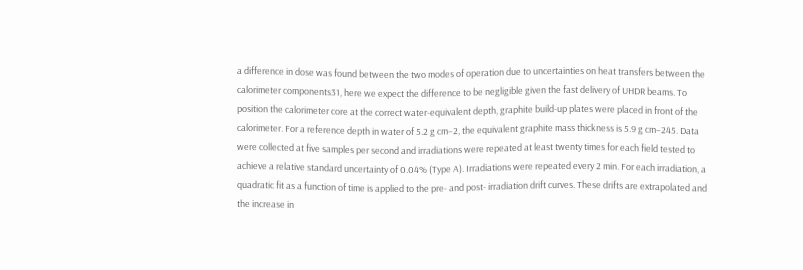a difference in dose was found between the two modes of operation due to uncertainties on heat transfers between the calorimeter components31, here we expect the difference to be negligible given the fast delivery of UHDR beams. To position the calorimeter core at the correct water-equivalent depth, graphite build-up plates were placed in front of the calorimeter. For a reference depth in water of 5.2 g cm−2, the equivalent graphite mass thickness is 5.9 g cm−245. Data were collected at five samples per second and irradiations were repeated at least twenty times for each field tested to achieve a relative standard uncertainty of 0.04% (Type A). Irradiations were repeated every 2 min. For each irradiation, a quadratic fit as a function of time is applied to the pre- and post- irradiation drift curves. These drifts are extrapolated and the increase in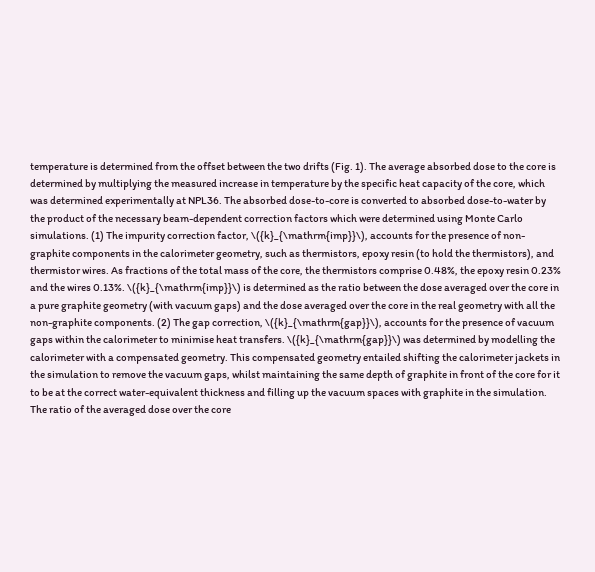temperature is determined from the offset between the two drifts (Fig. 1). The average absorbed dose to the core is determined by multiplying the measured increase in temperature by the specific heat capacity of the core, which was determined experimentally at NPL36. The absorbed dose-to-core is converted to absorbed dose-to-water by the product of the necessary beam-dependent correction factors which were determined using Monte Carlo simulations. (1) The impurity correction factor, \({k}_{\mathrm{imp}}\), accounts for the presence of non-graphite components in the calorimeter geometry, such as thermistors, epoxy resin (to hold the thermistors), and thermistor wires. As fractions of the total mass of the core, the thermistors comprise 0.48%, the epoxy resin 0.23% and the wires 0.13%. \({k}_{\mathrm{imp}}\) is determined as the ratio between the dose averaged over the core in a pure graphite geometry (with vacuum gaps) and the dose averaged over the core in the real geometry with all the non-graphite components. (2) The gap correction, \({k}_{\mathrm{gap}}\), accounts for the presence of vacuum gaps within the calorimeter to minimise heat transfers. \({k}_{\mathrm{gap}}\) was determined by modelling the calorimeter with a compensated geometry. This compensated geometry entailed shifting the calorimeter jackets in the simulation to remove the vacuum gaps, whilst maintaining the same depth of graphite in front of the core for it to be at the correct water-equivalent thickness and filling up the vacuum spaces with graphite in the simulation. The ratio of the averaged dose over the core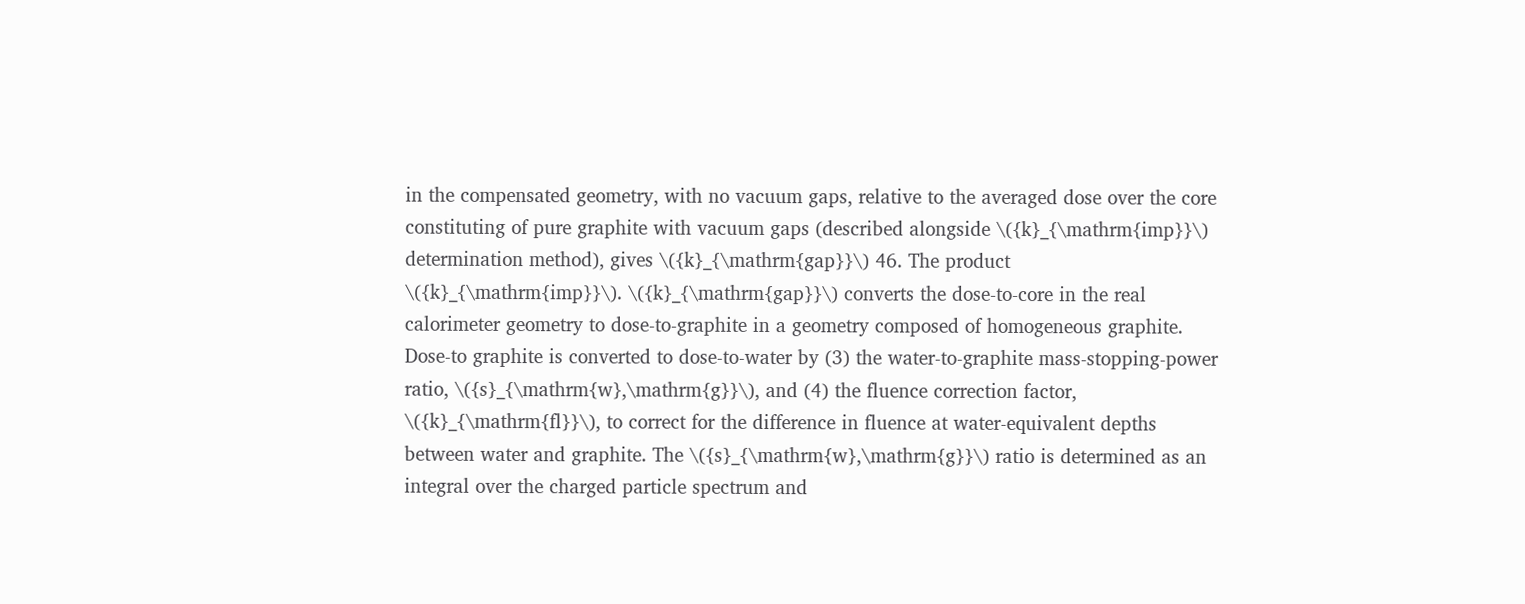in the compensated geometry, with no vacuum gaps, relative to the averaged dose over the core constituting of pure graphite with vacuum gaps (described alongside \({k}_{\mathrm{imp}}\) determination method), gives \({k}_{\mathrm{gap}}\) 46. The product \({k}_{\mathrm{imp}}\). \({k}_{\mathrm{gap}}\) converts the dose-to-core in the real calorimeter geometry to dose-to-graphite in a geometry composed of homogeneous graphite. Dose-to graphite is converted to dose-to-water by (3) the water-to-graphite mass-stopping-power ratio, \({s}_{\mathrm{w},\mathrm{g}}\), and (4) the fluence correction factor, \({k}_{\mathrm{fl}}\), to correct for the difference in fluence at water-equivalent depths between water and graphite. The \({s}_{\mathrm{w},\mathrm{g}}\) ratio is determined as an integral over the charged particle spectrum and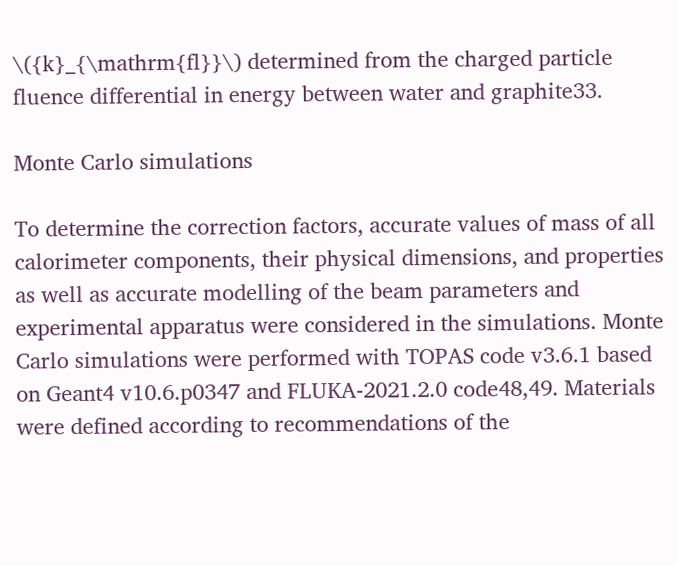\({k}_{\mathrm{fl}}\) determined from the charged particle fluence differential in energy between water and graphite33.

Monte Carlo simulations

To determine the correction factors, accurate values of mass of all calorimeter components, their physical dimensions, and properties as well as accurate modelling of the beam parameters and experimental apparatus were considered in the simulations. Monte Carlo simulations were performed with TOPAS code v3.6.1 based on Geant4 v10.6.p0347 and FLUKA-2021.2.0 code48,49. Materials were defined according to recommendations of the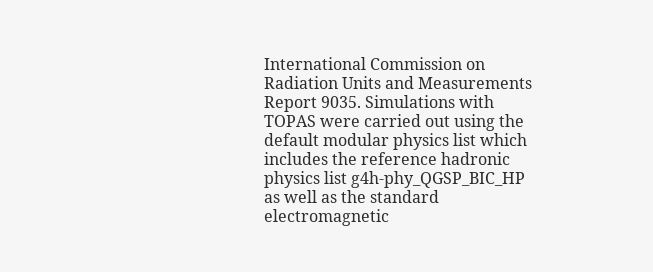International Commission on Radiation Units and Measurements Report 9035. Simulations with TOPAS were carried out using the default modular physics list which includes the reference hadronic physics list g4h-phy_QGSP_BIC_HP as well as the standard electromagnetic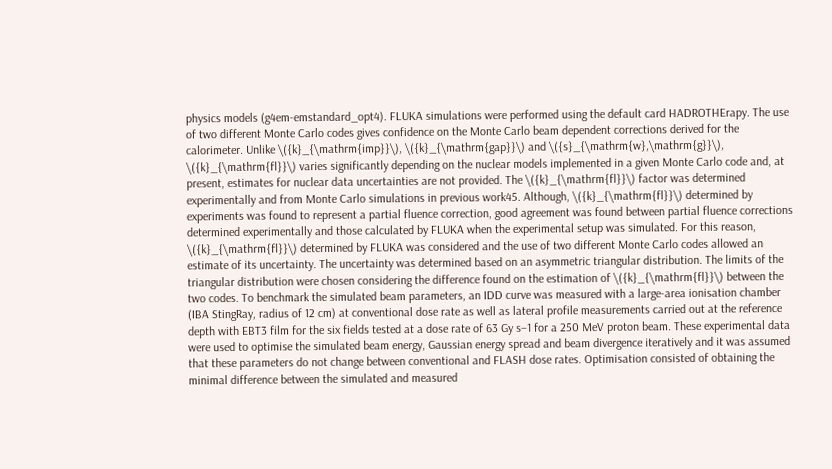physics models (g4em-emstandard_opt4). FLUKA simulations were performed using the default card HADROTHErapy. The use of two different Monte Carlo codes gives confidence on the Monte Carlo beam dependent corrections derived for the calorimeter. Unlike \({k}_{\mathrm{imp}}\), \({k}_{\mathrm{gap}}\) and \({s}_{\mathrm{w},\mathrm{g}}\), \({k}_{\mathrm{fl}}\) varies significantly depending on the nuclear models implemented in a given Monte Carlo code and, at present, estimates for nuclear data uncertainties are not provided. The \({k}_{\mathrm{fl}}\) factor was determined experimentally and from Monte Carlo simulations in previous work45. Although, \({k}_{\mathrm{fl}}\) determined by experiments was found to represent a partial fluence correction, good agreement was found between partial fluence corrections determined experimentally and those calculated by FLUKA when the experimental setup was simulated. For this reason, \({k}_{\mathrm{fl}}\) determined by FLUKA was considered and the use of two different Monte Carlo codes allowed an estimate of its uncertainty. The uncertainty was determined based on an asymmetric triangular distribution. The limits of the triangular distribution were chosen considering the difference found on the estimation of \({k}_{\mathrm{fl}}\) between the two codes. To benchmark the simulated beam parameters, an IDD curve was measured with a large-area ionisation chamber (IBA StingRay, radius of 12 cm) at conventional dose rate as well as lateral profile measurements carried out at the reference depth with EBT3 film for the six fields tested at a dose rate of 63 Gy s−1 for a 250 MeV proton beam. These experimental data were used to optimise the simulated beam energy, Gaussian energy spread and beam divergence iteratively and it was assumed that these parameters do not change between conventional and FLASH dose rates. Optimisation consisted of obtaining the minimal difference between the simulated and measured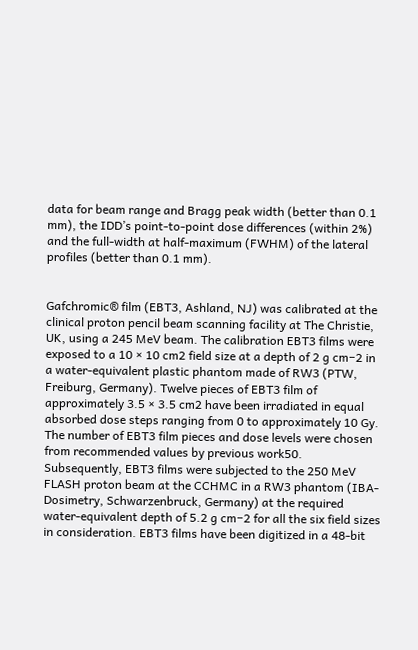data for beam range and Bragg peak width (better than 0.1 mm), the IDD’s point-to-point dose differences (within 2%) and the full-width at half-maximum (FWHM) of the lateral profiles (better than 0.1 mm).


Gafchromic® film (EBT3, Ashland, NJ) was calibrated at the clinical proton pencil beam scanning facility at The Christie, UK, using a 245 MeV beam. The calibration EBT3 films were exposed to a 10 × 10 cm2 field size at a depth of 2 g cm−2 in a water-equivalent plastic phantom made of RW3 (PTW, Freiburg, Germany). Twelve pieces of EBT3 film of approximately 3.5 × 3.5 cm2 have been irradiated in equal absorbed dose steps ranging from 0 to approximately 10 Gy. The number of EBT3 film pieces and dose levels were chosen from recommended values by previous work50. Subsequently, EBT3 films were subjected to the 250 MeV FLASH proton beam at the CCHMC in a RW3 phantom (IBA-Dosimetry, Schwarzenbruck, Germany) at the required water-equivalent depth of 5.2 g cm−2 for all the six field sizes in consideration. EBT3 films have been digitized in a 48-bit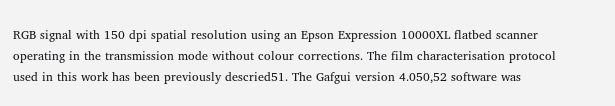RGB signal with 150 dpi spatial resolution using an Epson Expression 10000XL flatbed scanner operating in the transmission mode without colour corrections. The film characterisation protocol used in this work has been previously descried51. The Gafgui version 4.050,52 software was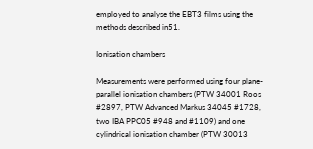employed to analyse the EBT3 films using the methods described in51.

Ionisation chambers

Measurements were performed using four plane-parallel ionisation chambers (PTW 34001 Roos #2897, PTW Advanced Markus 34045 #1728, two IBA PPC05 #948 and #1109) and one cylindrical ionisation chamber (PTW 30013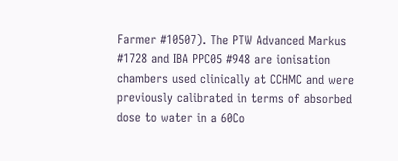Farmer #10507). The PTW Advanced Markus #1728 and IBA PPC05 #948 are ionisation chambers used clinically at CCHMC and were previously calibrated in terms of absorbed dose to water in a 60Co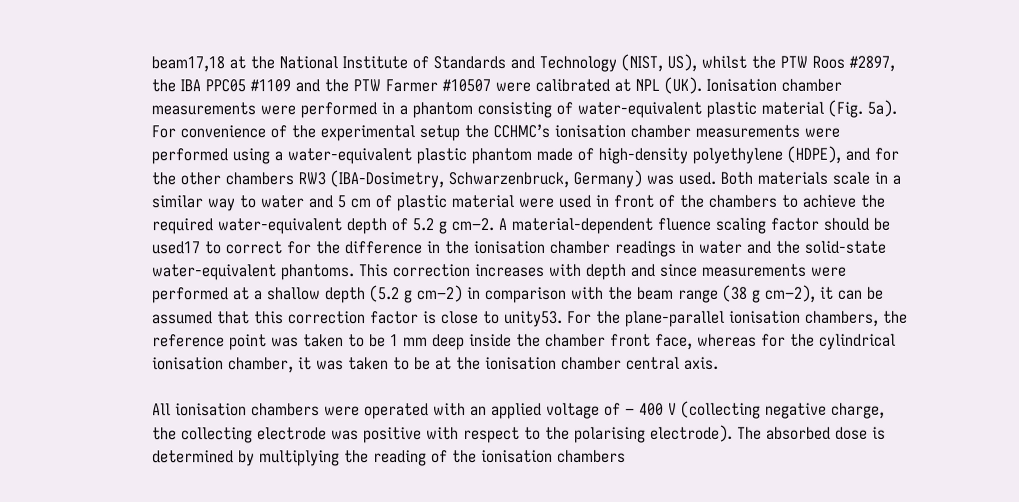beam17,18 at the National Institute of Standards and Technology (NIST, US), whilst the PTW Roos #2897, the IBA PPC05 #1109 and the PTW Farmer #10507 were calibrated at NPL (UK). Ionisation chamber measurements were performed in a phantom consisting of water-equivalent plastic material (Fig. 5a). For convenience of the experimental setup the CCHMC’s ionisation chamber measurements were performed using a water-equivalent plastic phantom made of high-density polyethylene (HDPE), and for the other chambers RW3 (IBA-Dosimetry, Schwarzenbruck, Germany) was used. Both materials scale in a similar way to water and 5 cm of plastic material were used in front of the chambers to achieve the required water-equivalent depth of 5.2 g cm−2. A material-dependent fluence scaling factor should be used17 to correct for the difference in the ionisation chamber readings in water and the solid-state water-equivalent phantoms. This correction increases with depth and since measurements were performed at a shallow depth (5.2 g cm−2) in comparison with the beam range (38 g cm−2), it can be assumed that this correction factor is close to unity53. For the plane-parallel ionisation chambers, the reference point was taken to be 1 mm deep inside the chamber front face, whereas for the cylindrical ionisation chamber, it was taken to be at the ionisation chamber central axis.

All ionisation chambers were operated with an applied voltage of − 400 V (collecting negative charge, the collecting electrode was positive with respect to the polarising electrode). The absorbed dose is determined by multiplying the reading of the ionisation chambers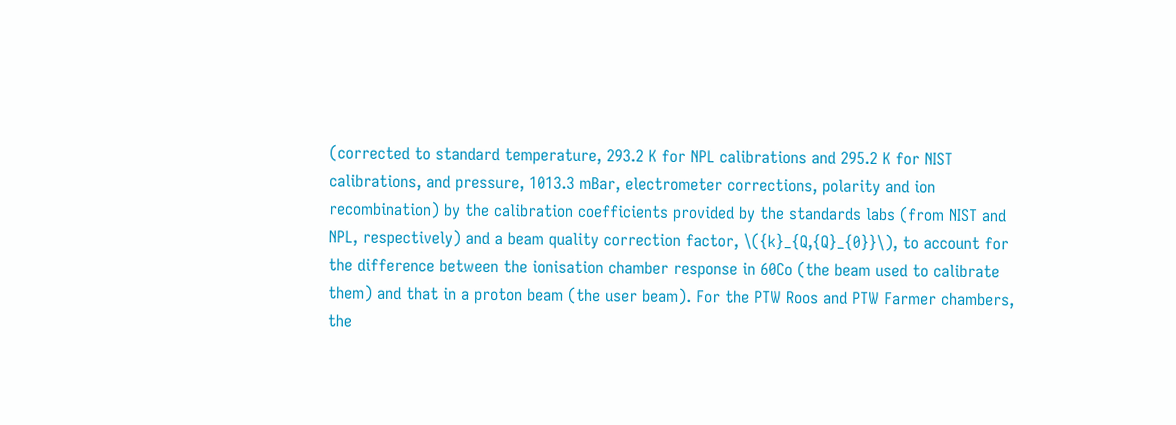(corrected to standard temperature, 293.2 K for NPL calibrations and 295.2 K for NIST calibrations, and pressure, 1013.3 mBar, electrometer corrections, polarity and ion recombination) by the calibration coefficients provided by the standards labs (from NIST and NPL, respectively) and a beam quality correction factor, \({k}_{Q,{Q}_{0}}\), to account for the difference between the ionisation chamber response in 60Co (the beam used to calibrate them) and that in a proton beam (the user beam). For the PTW Roos and PTW Farmer chambers, the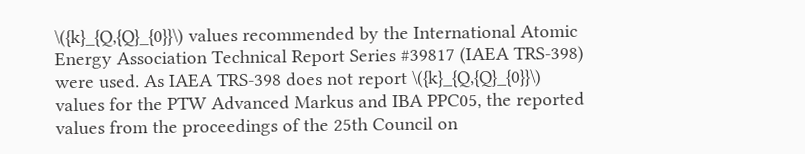\({k}_{Q,{Q}_{0}}\) values recommended by the International Atomic Energy Association Technical Report Series #39817 (IAEA TRS-398) were used. As IAEA TRS-398 does not report \({k}_{Q,{Q}_{0}}\) values for the PTW Advanced Markus and IBA PPC05, the reported values from the proceedings of the 25th Council on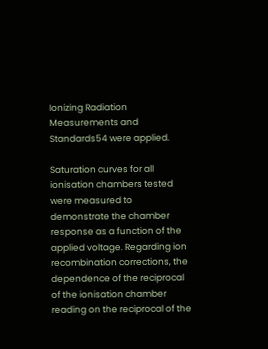Ionizing Radiation Measurements and Standards54 were applied.

Saturation curves for all ionisation chambers tested were measured to demonstrate the chamber response as a function of the applied voltage. Regarding ion recombination corrections, the dependence of the reciprocal of the ionisation chamber reading on the reciprocal of the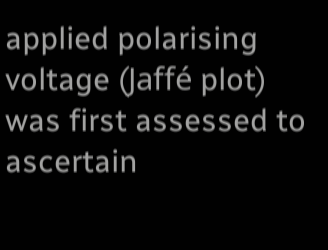applied polarising voltage (Jaffé plot) was first assessed to ascertain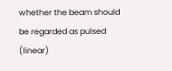whether the beam should be regarded as pulsed (linear)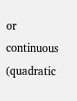or continuous (quadratic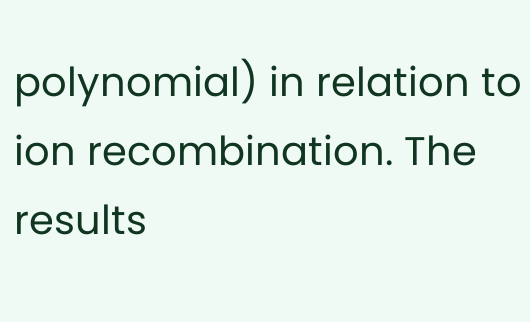polynomial) in relation to ion recombination. The results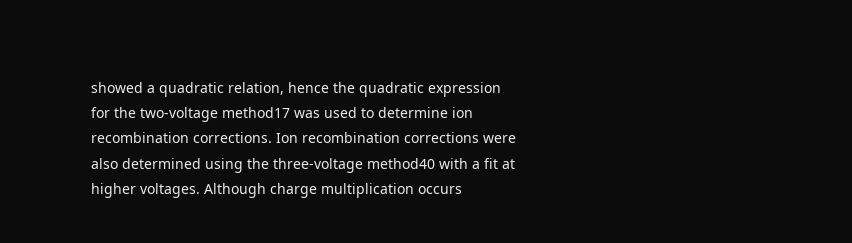showed a quadratic relation, hence the quadratic expression for the two-voltage method17 was used to determine ion recombination corrections. Ion recombination corrections were also determined using the three-voltage method40 with a fit at higher voltages. Although charge multiplication occurs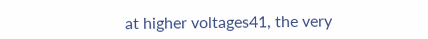at higher voltages41, the very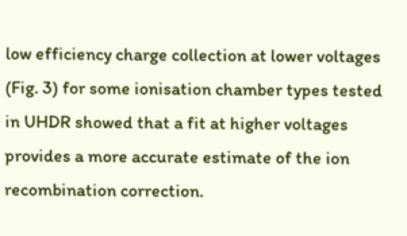low efficiency charge collection at lower voltages (Fig. 3) for some ionisation chamber types tested in UHDR showed that a fit at higher voltages provides a more accurate estimate of the ion recombination correction.